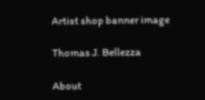Artist shop banner image

Thomas J. Bellezza

About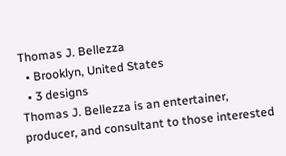Thomas J. Bellezza
  • Brooklyn, United States
  • 3 designs
Thomas J. Bellezza is an entertainer, producer, and consultant to those interested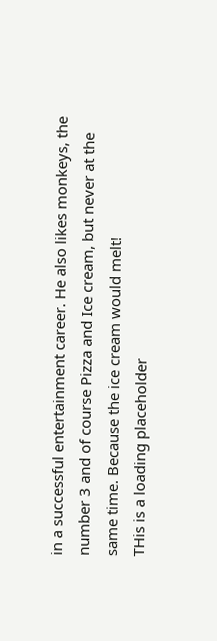in a successful entertainment career. He also likes monkeys, the number 3 and of course Pizza and Ice cream, but never at the same time. Because the ice cream would melt!
THis is a loading placeholder